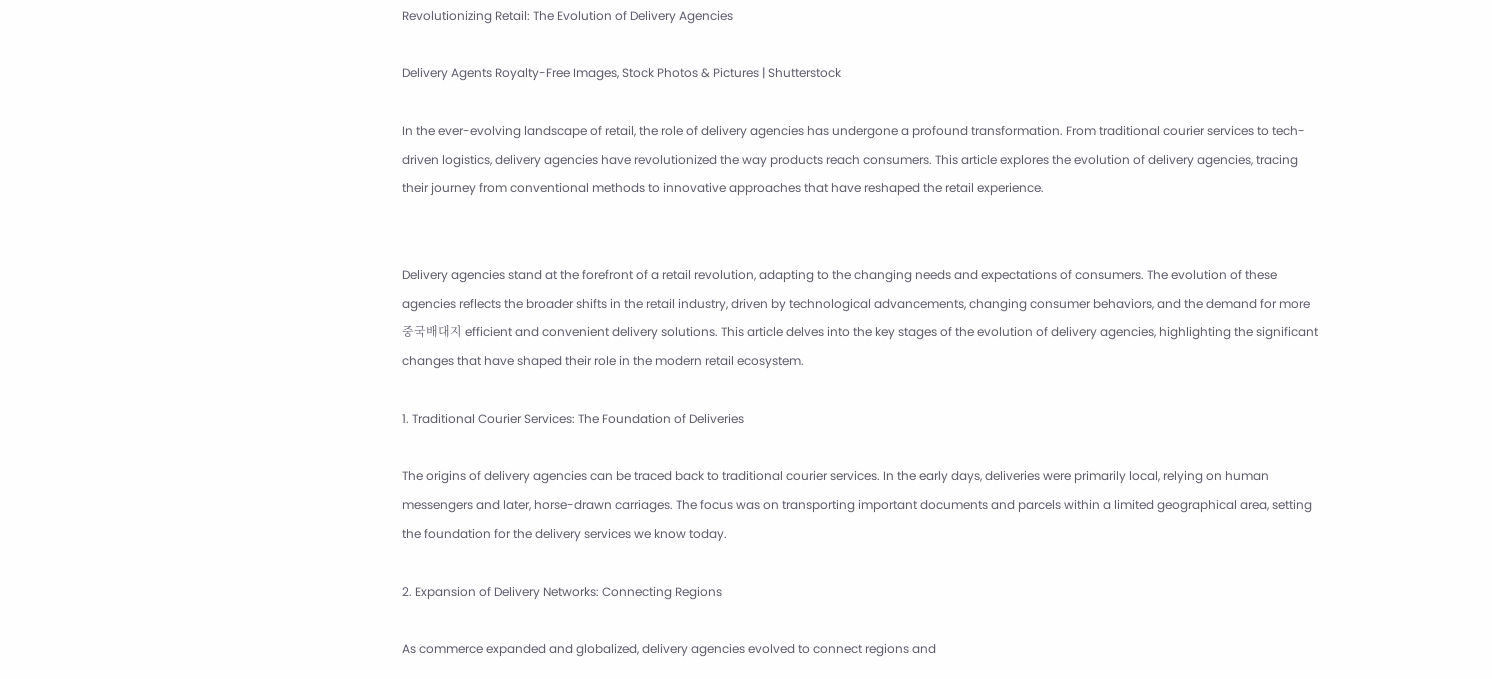Revolutionizing Retail: The Evolution of Delivery Agencies

Delivery Agents Royalty-Free Images, Stock Photos & Pictures | Shutterstock

In the ever-evolving landscape of retail, the role of delivery agencies has undergone a profound transformation. From traditional courier services to tech-driven logistics, delivery agencies have revolutionized the way products reach consumers. This article explores the evolution of delivery agencies, tracing their journey from conventional methods to innovative approaches that have reshaped the retail experience.


Delivery agencies stand at the forefront of a retail revolution, adapting to the changing needs and expectations of consumers. The evolution of these agencies reflects the broader shifts in the retail industry, driven by technological advancements, changing consumer behaviors, and the demand for more 중국배대지 efficient and convenient delivery solutions. This article delves into the key stages of the evolution of delivery agencies, highlighting the significant changes that have shaped their role in the modern retail ecosystem.

1. Traditional Courier Services: The Foundation of Deliveries

The origins of delivery agencies can be traced back to traditional courier services. In the early days, deliveries were primarily local, relying on human messengers and later, horse-drawn carriages. The focus was on transporting important documents and parcels within a limited geographical area, setting the foundation for the delivery services we know today.

2. Expansion of Delivery Networks: Connecting Regions

As commerce expanded and globalized, delivery agencies evolved to connect regions and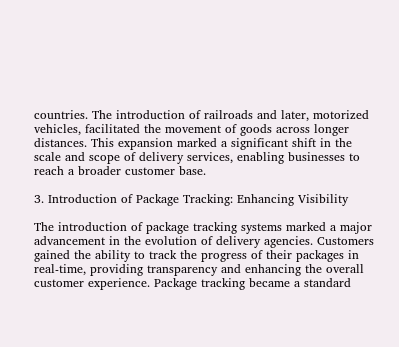countries. The introduction of railroads and later, motorized vehicles, facilitated the movement of goods across longer distances. This expansion marked a significant shift in the scale and scope of delivery services, enabling businesses to reach a broader customer base.

3. Introduction of Package Tracking: Enhancing Visibility

The introduction of package tracking systems marked a major advancement in the evolution of delivery agencies. Customers gained the ability to track the progress of their packages in real-time, providing transparency and enhancing the overall customer experience. Package tracking became a standard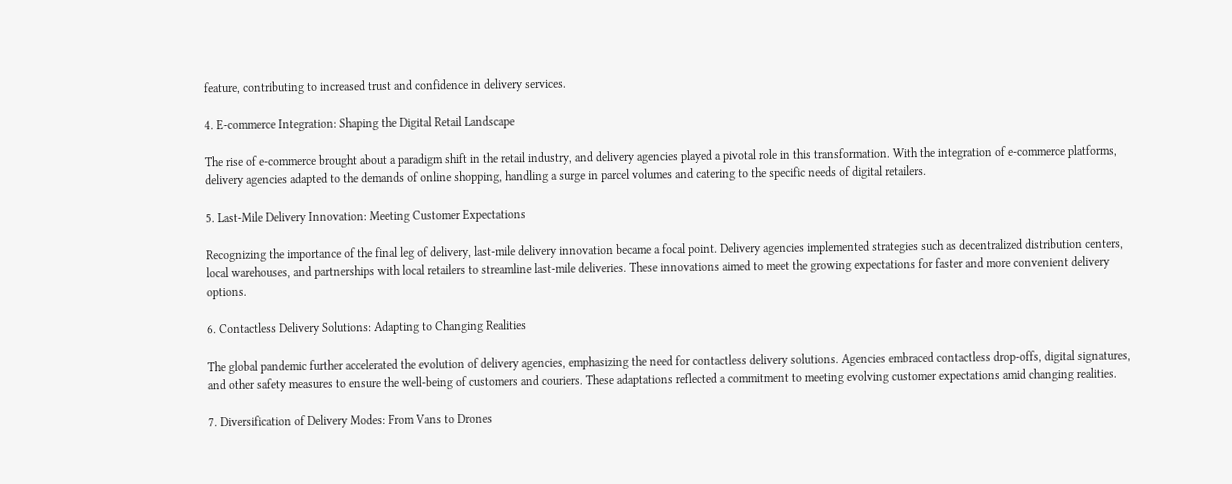feature, contributing to increased trust and confidence in delivery services.

4. E-commerce Integration: Shaping the Digital Retail Landscape

The rise of e-commerce brought about a paradigm shift in the retail industry, and delivery agencies played a pivotal role in this transformation. With the integration of e-commerce platforms, delivery agencies adapted to the demands of online shopping, handling a surge in parcel volumes and catering to the specific needs of digital retailers.

5. Last-Mile Delivery Innovation: Meeting Customer Expectations

Recognizing the importance of the final leg of delivery, last-mile delivery innovation became a focal point. Delivery agencies implemented strategies such as decentralized distribution centers, local warehouses, and partnerships with local retailers to streamline last-mile deliveries. These innovations aimed to meet the growing expectations for faster and more convenient delivery options.

6. Contactless Delivery Solutions: Adapting to Changing Realities

The global pandemic further accelerated the evolution of delivery agencies, emphasizing the need for contactless delivery solutions. Agencies embraced contactless drop-offs, digital signatures, and other safety measures to ensure the well-being of customers and couriers. These adaptations reflected a commitment to meeting evolving customer expectations amid changing realities.

7. Diversification of Delivery Modes: From Vans to Drones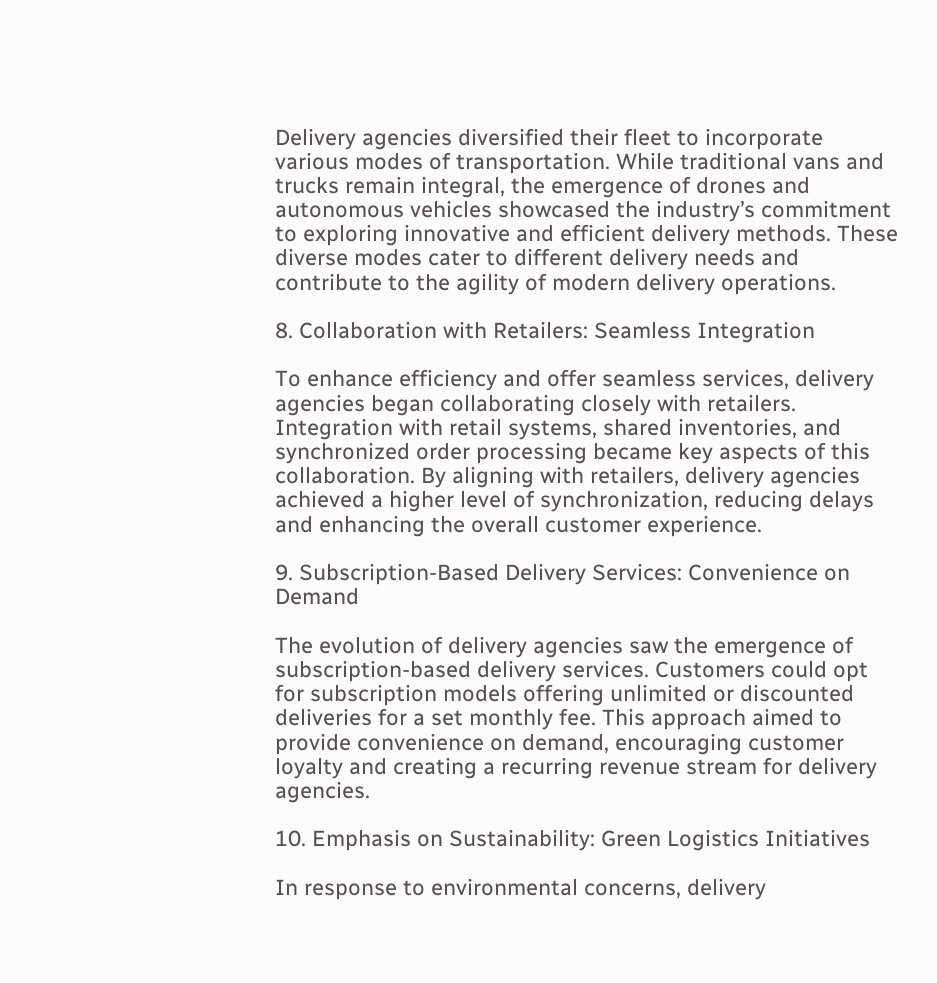Delivery agencies diversified their fleet to incorporate various modes of transportation. While traditional vans and trucks remain integral, the emergence of drones and autonomous vehicles showcased the industry’s commitment to exploring innovative and efficient delivery methods. These diverse modes cater to different delivery needs and contribute to the agility of modern delivery operations.

8. Collaboration with Retailers: Seamless Integration

To enhance efficiency and offer seamless services, delivery agencies began collaborating closely with retailers. Integration with retail systems, shared inventories, and synchronized order processing became key aspects of this collaboration. By aligning with retailers, delivery agencies achieved a higher level of synchronization, reducing delays and enhancing the overall customer experience.

9. Subscription-Based Delivery Services: Convenience on Demand

The evolution of delivery agencies saw the emergence of subscription-based delivery services. Customers could opt for subscription models offering unlimited or discounted deliveries for a set monthly fee. This approach aimed to provide convenience on demand, encouraging customer loyalty and creating a recurring revenue stream for delivery agencies.

10. Emphasis on Sustainability: Green Logistics Initiatives

In response to environmental concerns, delivery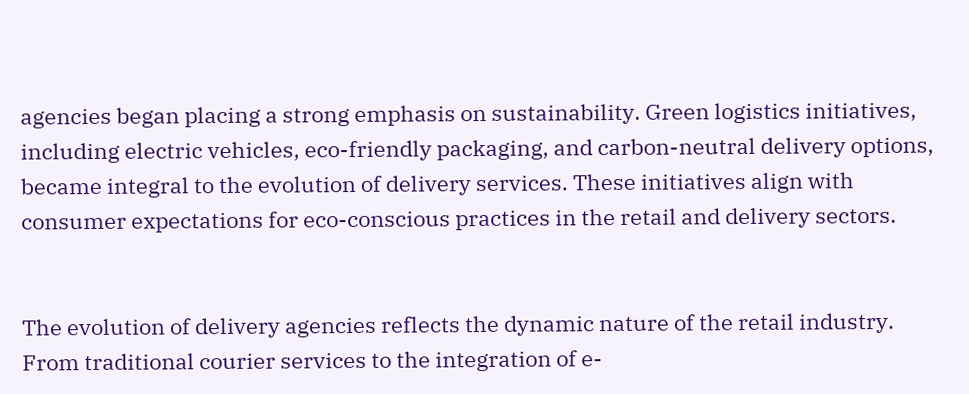agencies began placing a strong emphasis on sustainability. Green logistics initiatives, including electric vehicles, eco-friendly packaging, and carbon-neutral delivery options, became integral to the evolution of delivery services. These initiatives align with consumer expectations for eco-conscious practices in the retail and delivery sectors.


The evolution of delivery agencies reflects the dynamic nature of the retail industry. From traditional courier services to the integration of e-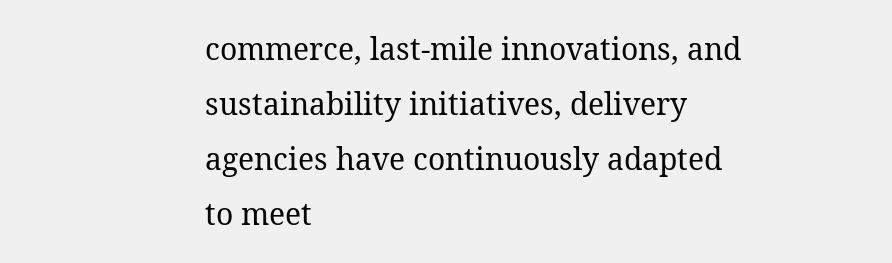commerce, last-mile innovations, and sustainability initiatives, delivery agencies have continuously adapted to meet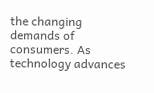the changing demands of consumers. As technology advances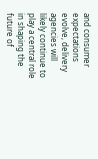and consumer expectations evolve, delivery agencies will likely continue to play a central role in shaping the future of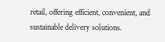retail, offering efficient, convenient, and sustainable delivery solutions.